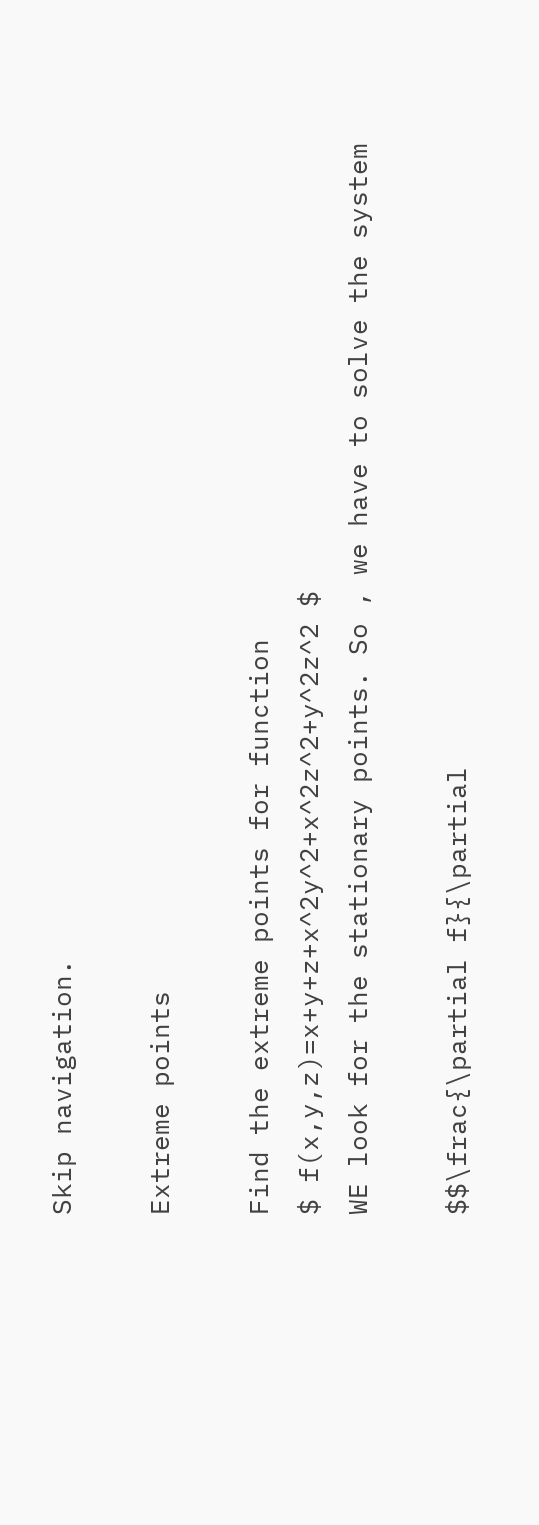Skip navigation.

Extreme points

Find the extreme points for function
$ f(x,y,z)=x+y+z+x^2y^2+x^2z^2+y^2z^2 $
WE look for the stationary points. So , we have to solve the system

$$\frac{\partial f}{\partial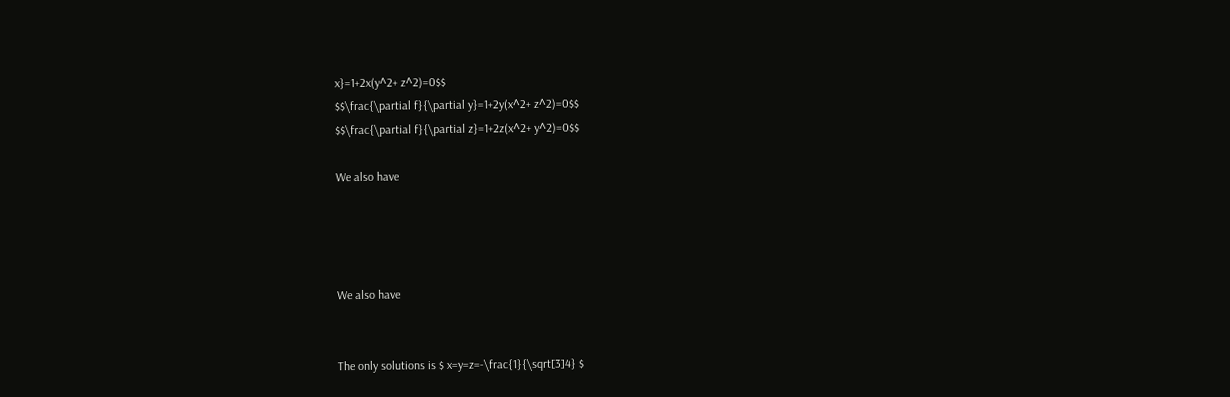x}=1+2x(y^2+ z^2)=0$$
$$\frac{\partial f}{\partial y}=1+2y(x^2+ z^2)=0$$
$$\frac{\partial f}{\partial z}=1+2z(x^2+ y^2)=0$$

We also have




We also have


The only solutions is $ x=y=z=-\frac{1}{\sqrt[3]4} $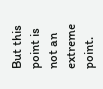But this point is not an extreme point.